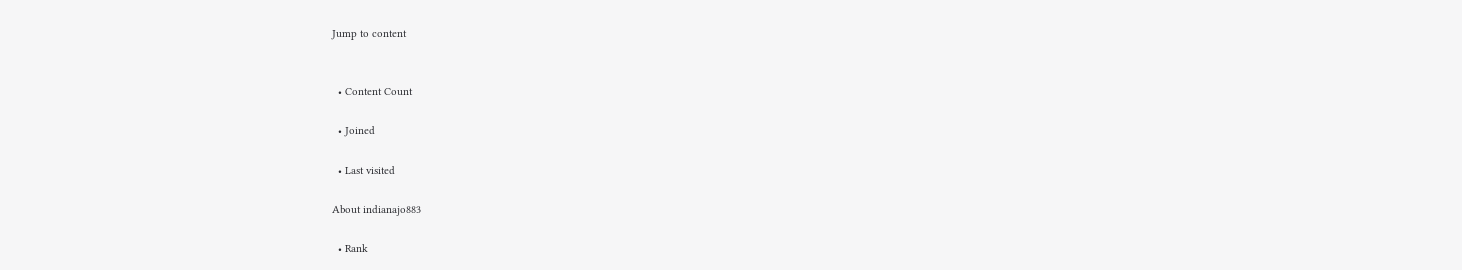Jump to content


  • Content Count

  • Joined

  • Last visited

About indianajo883

  • Rank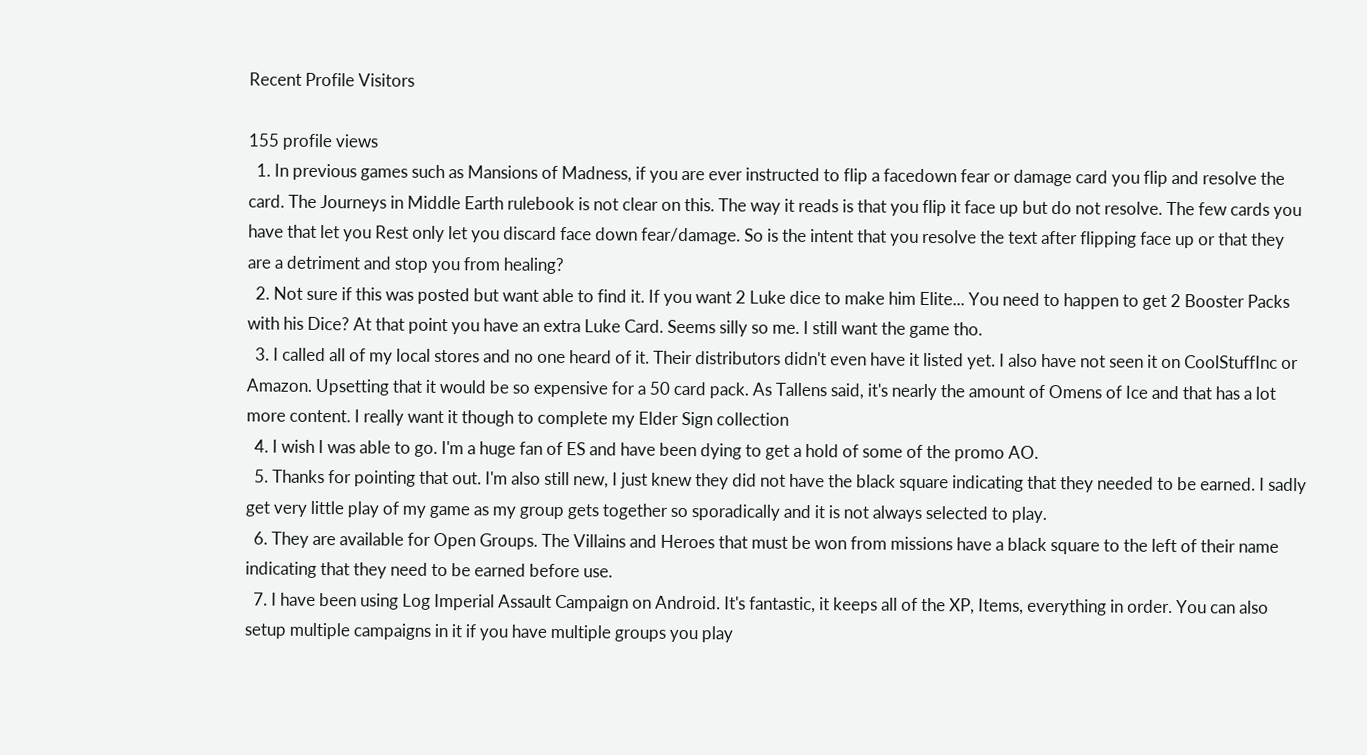Recent Profile Visitors

155 profile views
  1. In previous games such as Mansions of Madness, if you are ever instructed to flip a facedown fear or damage card you flip and resolve the card. The Journeys in Middle Earth rulebook is not clear on this. The way it reads is that you flip it face up but do not resolve. The few cards you have that let you Rest only let you discard face down fear/damage. So is the intent that you resolve the text after flipping face up or that they are a detriment and stop you from healing?
  2. Not sure if this was posted but want able to find it. If you want 2 Luke dice to make him Elite... You need to happen to get 2 Booster Packs with his Dice? At that point you have an extra Luke Card. Seems silly so me. I still want the game tho.
  3. I called all of my local stores and no one heard of it. Their distributors didn't even have it listed yet. I also have not seen it on CoolStuffInc or Amazon. Upsetting that it would be so expensive for a 50 card pack. As Tallens said, it's nearly the amount of Omens of Ice and that has a lot more content. I really want it though to complete my Elder Sign collection
  4. I wish I was able to go. I'm a huge fan of ES and have been dying to get a hold of some of the promo AO.
  5. Thanks for pointing that out. I'm also still new, I just knew they did not have the black square indicating that they needed to be earned. I sadly get very little play of my game as my group gets together so sporadically and it is not always selected to play.
  6. They are available for Open Groups. The Villains and Heroes that must be won from missions have a black square to the left of their name indicating that they need to be earned before use.
  7. I have been using Log Imperial Assault Campaign on Android. It's fantastic, it keeps all of the XP, Items, everything in order. You can also setup multiple campaigns in it if you have multiple groups you play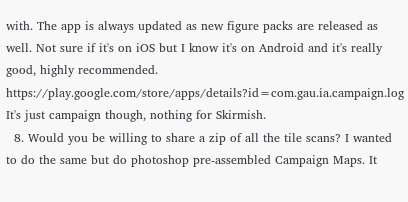with. The app is always updated as new figure packs are released as well. Not sure if it's on iOS but I know it's on Android and it's really good, highly recommended. https://play.google.com/store/apps/details?id=com.gau.ia.campaign.log It's just campaign though, nothing for Skirmish.
  8. Would you be willing to share a zip of all the tile scans? I wanted to do the same but do photoshop pre-assembled Campaign Maps. It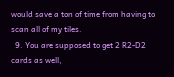would save a ton of time from having to scan all of my tiles.
  9. You are supposed to get 2 R2-D2 cards as well,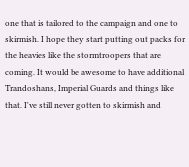one that is tailored to the campaign and one to skirmish. I hope they start putting out packs for the heavies like the stormtroopers that are coming. It would be awesome to have additional Trandoshans, Imperial Guards and things like that. I've still never gotten to skirmish and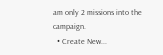am only 2 missions into the campaign.
  • Create New...